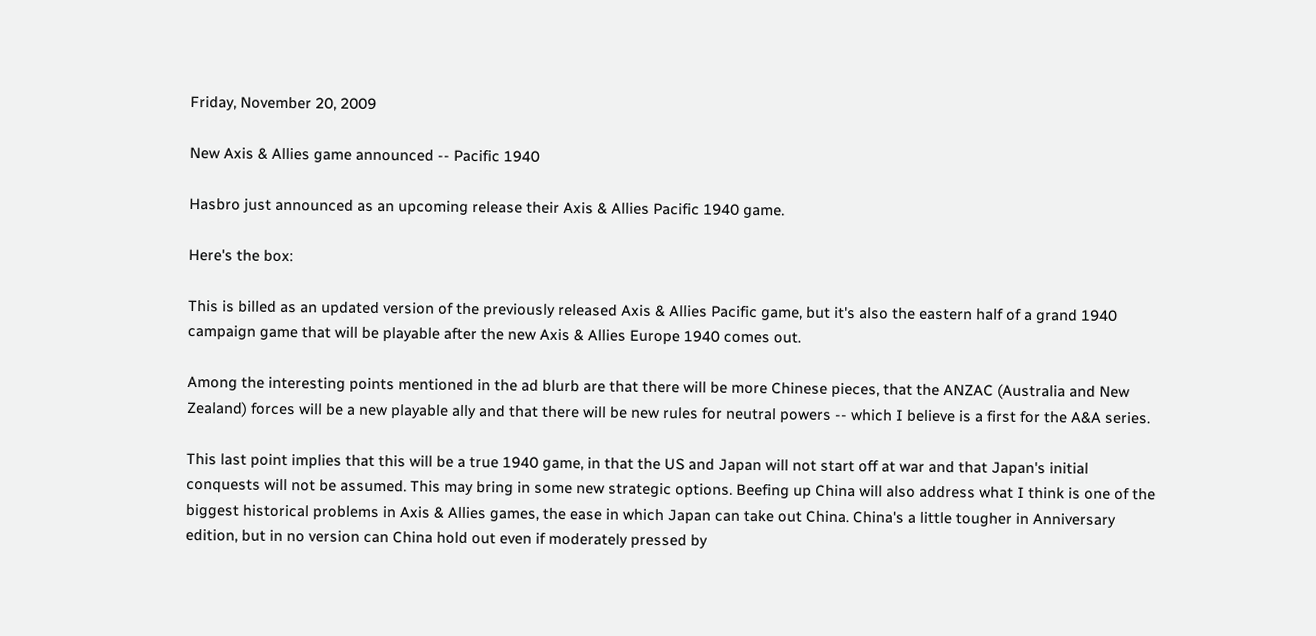Friday, November 20, 2009

New Axis & Allies game announced -- Pacific 1940

Hasbro just announced as an upcoming release their Axis & Allies Pacific 1940 game.

Here's the box:

This is billed as an updated version of the previously released Axis & Allies Pacific game, but it's also the eastern half of a grand 1940 campaign game that will be playable after the new Axis & Allies Europe 1940 comes out.

Among the interesting points mentioned in the ad blurb are that there will be more Chinese pieces, that the ANZAC (Australia and New Zealand) forces will be a new playable ally and that there will be new rules for neutral powers -- which I believe is a first for the A&A series.

This last point implies that this will be a true 1940 game, in that the US and Japan will not start off at war and that Japan's initial conquests will not be assumed. This may bring in some new strategic options. Beefing up China will also address what I think is one of the biggest historical problems in Axis & Allies games, the ease in which Japan can take out China. China's a little tougher in Anniversary edition, but in no version can China hold out even if moderately pressed by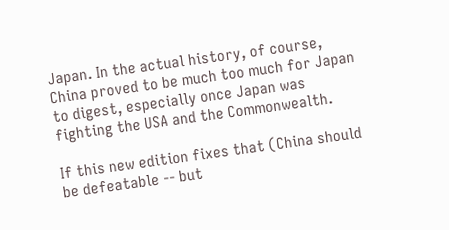Japan. In the actual history, of course, China proved to be much too much for Japan to digest, especially once Japan was fighting the USA and the Commonwealth.

If this new edition fixes that (China should be defeatable -- but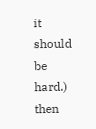it should be hard.) then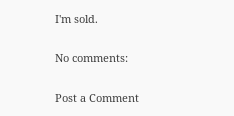I'm sold.

No comments:

Post a Comment